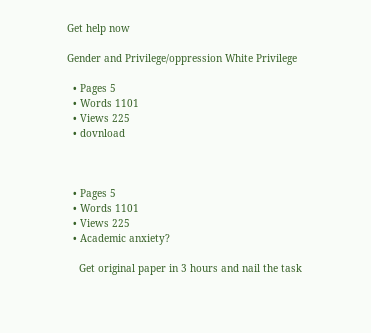Get help now

Gender and Privilege/oppression White Privilege

  • Pages 5
  • Words 1101
  • Views 225
  • dovnload



  • Pages 5
  • Words 1101
  • Views 225
  • Academic anxiety?

    Get original paper in 3 hours and nail the task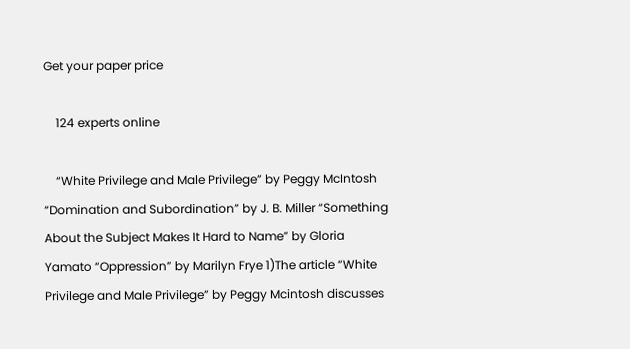Get your paper price

    124 experts online

    “White Privilege and Male Privilege” by Peggy McIntosh “Domination and Subordination” by J. B. Miller “Something About the Subject Makes It Hard to Name” by Gloria Yamato “Oppression” by Marilyn Frye 1)The article “White Privilege and Male Privilege” by Peggy Mcintosh discusses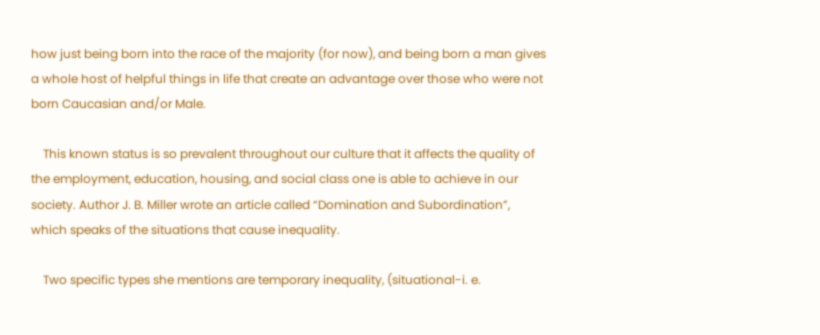how just being born into the race of the majority (for now), and being born a man gives a whole host of helpful things in life that create an advantage over those who were not born Caucasian and/or Male.

    This known status is so prevalent throughout our culture that it affects the quality of the employment, education, housing, and social class one is able to achieve in our society. Author J. B. Miller wrote an article called “Domination and Subordination”, which speaks of the situations that cause inequality.

    Two specific types she mentions are temporary inequality, (situational-i. e.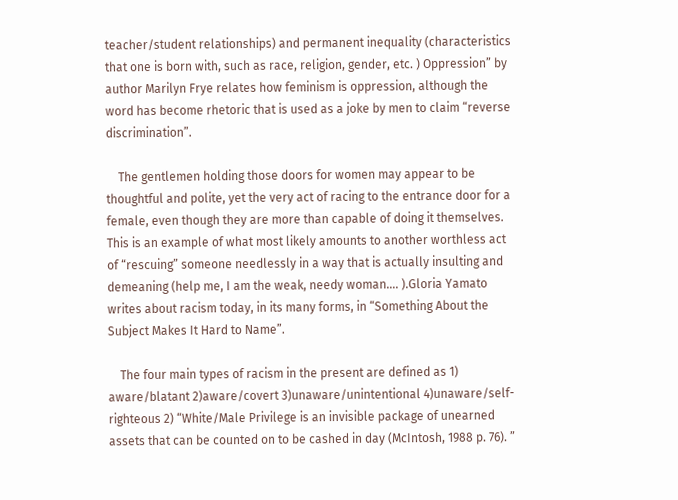teacher/student relationships) and permanent inequality (characteristics that one is born with, such as race, religion, gender, etc. ) Oppression” by author Marilyn Frye relates how feminism is oppression, although the word has become rhetoric that is used as a joke by men to claim “reverse discrimination”.

    The gentlemen holding those doors for women may appear to be thoughtful and polite, yet the very act of racing to the entrance door for a female, even though they are more than capable of doing it themselves. This is an example of what most likely amounts to another worthless act of “rescuing” someone needlessly in a way that is actually insulting and demeaning (help me, I am the weak, needy woman…. ).Gloria Yamato writes about racism today, in its many forms, in “Something About the Subject Makes It Hard to Name”.

    The four main types of racism in the present are defined as 1) aware/blatant 2)aware/covert 3)unaware/unintentional 4)unaware/self-righteous 2) “White/Male Privilege is an invisible package of unearned assets that can be counted on to be cashed in day (McIntosh, 1988 p. 76). ”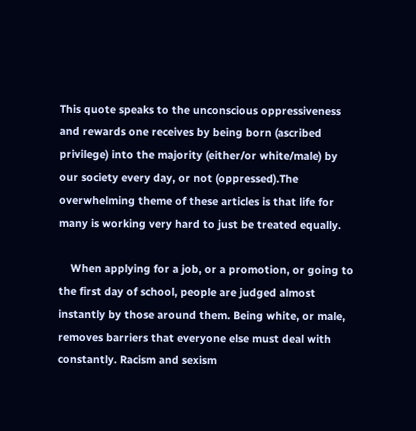This quote speaks to the unconscious oppressiveness and rewards one receives by being born (ascribed privilege) into the majority (either/or white/male) by our society every day, or not (oppressed).The overwhelming theme of these articles is that life for many is working very hard to just be treated equally.

    When applying for a job, or a promotion, or going to the first day of school, people are judged almost instantly by those around them. Being white, or male, removes barriers that everyone else must deal with constantly. Racism and sexism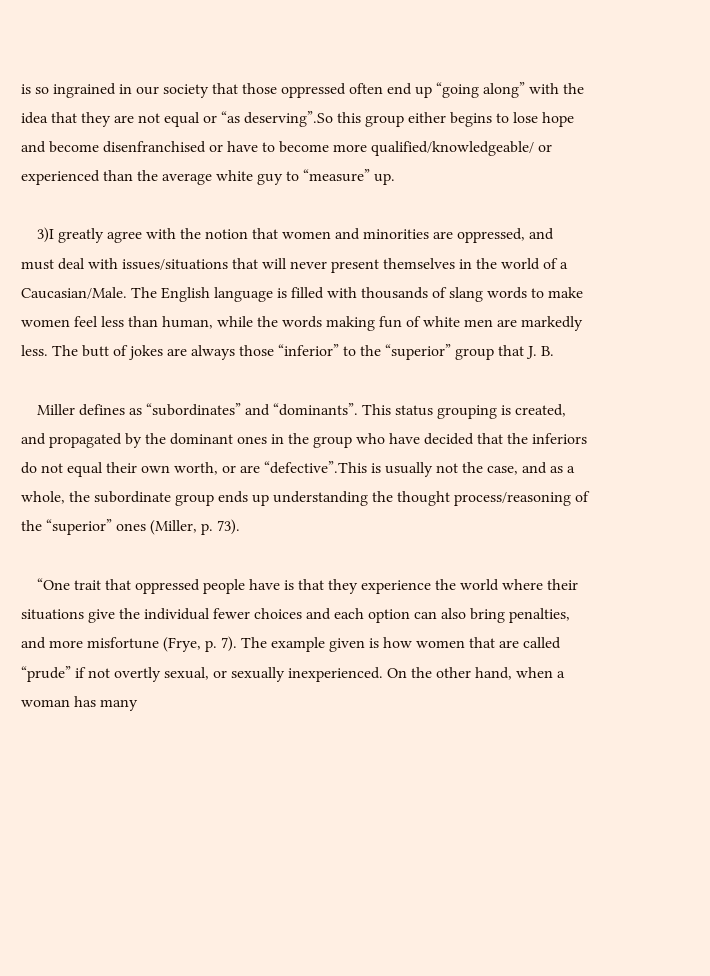is so ingrained in our society that those oppressed often end up “going along” with the idea that they are not equal or “as deserving”.So this group either begins to lose hope and become disenfranchised or have to become more qualified/knowledgeable/ or experienced than the average white guy to “measure” up.

    3)I greatly agree with the notion that women and minorities are oppressed, and must deal with issues/situations that will never present themselves in the world of a Caucasian/Male. The English language is filled with thousands of slang words to make women feel less than human, while the words making fun of white men are markedly less. The butt of jokes are always those “inferior” to the “superior” group that J. B.

    Miller defines as “subordinates” and “dominants”. This status grouping is created, and propagated by the dominant ones in the group who have decided that the inferiors do not equal their own worth, or are “defective”.This is usually not the case, and as a whole, the subordinate group ends up understanding the thought process/reasoning of the “superior” ones (Miller, p. 73).

    “One trait that oppressed people have is that they experience the world where their situations give the individual fewer choices and each option can also bring penalties, and more misfortune (Frye, p. 7). The example given is how women that are called “prude” if not overtly sexual, or sexually inexperienced. On the other hand, when a woman has many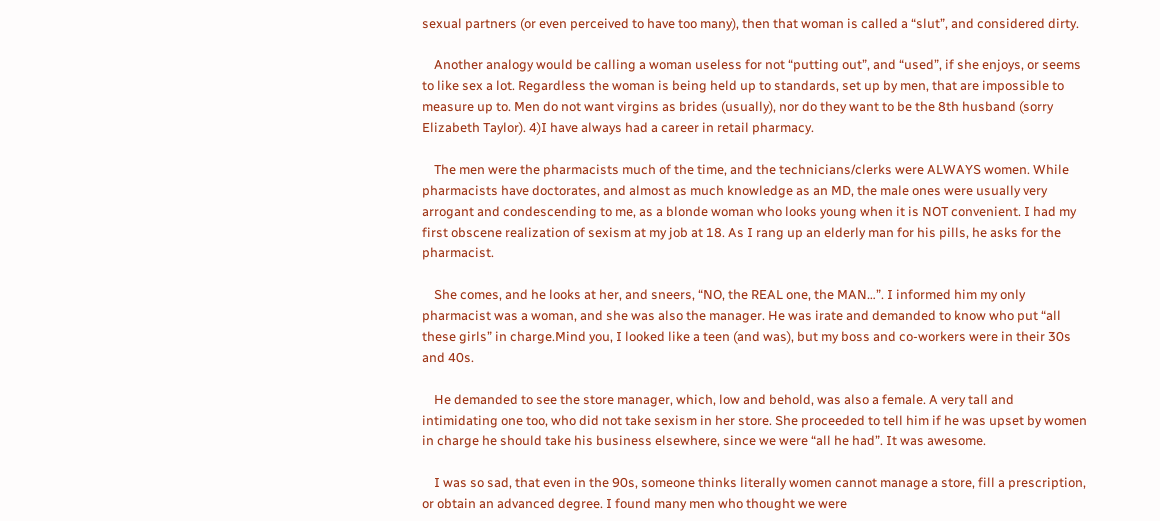sexual partners (or even perceived to have too many), then that woman is called a “slut”, and considered dirty.

    Another analogy would be calling a woman useless for not “putting out”, and “used”, if she enjoys, or seems to like sex a lot. Regardless the woman is being held up to standards, set up by men, that are impossible to measure up to. Men do not want virgins as brides (usually), nor do they want to be the 8th husband (sorry Elizabeth Taylor). 4)I have always had a career in retail pharmacy.

    The men were the pharmacists much of the time, and the technicians/clerks were ALWAYS women. While pharmacists have doctorates, and almost as much knowledge as an MD, the male ones were usually very arrogant and condescending to me, as a blonde woman who looks young when it is NOT convenient. I had my first obscene realization of sexism at my job at 18. As I rang up an elderly man for his pills, he asks for the pharmacist.

    She comes, and he looks at her, and sneers, “NO, the REAL one, the MAN…”. I informed him my only pharmacist was a woman, and she was also the manager. He was irate and demanded to know who put “all these girls” in charge.Mind you, I looked like a teen (and was), but my boss and co-workers were in their 30s and 40s.

    He demanded to see the store manager, which, low and behold, was also a female. A very tall and intimidating one too, who did not take sexism in her store. She proceeded to tell him if he was upset by women in charge he should take his business elsewhere, since we were “all he had”. It was awesome.

    I was so sad, that even in the 90s, someone thinks literally women cannot manage a store, fill a prescription, or obtain an advanced degree. I found many men who thought we were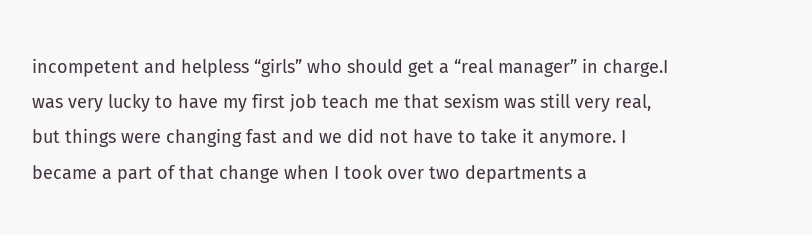incompetent and helpless “girls” who should get a “real manager” in charge.I was very lucky to have my first job teach me that sexism was still very real, but things were changing fast and we did not have to take it anymore. I became a part of that change when I took over two departments a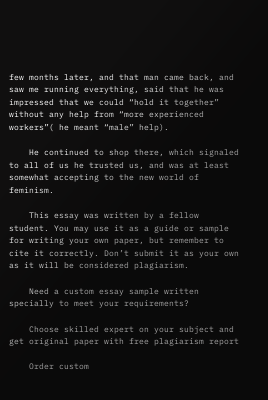few months later, and that man came back, and saw me running everything, said that he was impressed that we could “hold it together” without any help from “more experienced workers”( he meant “male” help).

    He continued to shop there, which signaled to all of us he trusted us, and was at least somewhat accepting to the new world of feminism.

    This essay was written by a fellow student. You may use it as a guide or sample for writing your own paper, but remember to cite it correctly. Don’t submit it as your own as it will be considered plagiarism.

    Need a custom essay sample written specially to meet your requirements?

    Choose skilled expert on your subject and get original paper with free plagiarism report

    Order custom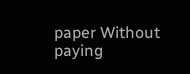paper Without paying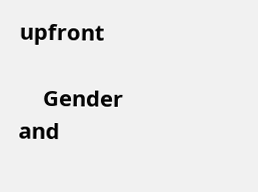upfront

    Gender and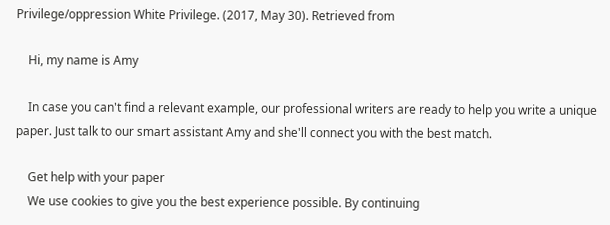Privilege/oppression White Privilege. (2017, May 30). Retrieved from

    Hi, my name is Amy

    In case you can't find a relevant example, our professional writers are ready to help you write a unique paper. Just talk to our smart assistant Amy and she'll connect you with the best match.

    Get help with your paper
    We use cookies to give you the best experience possible. By continuing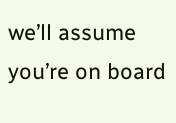we’ll assume you’re on board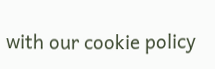with our cookie policy